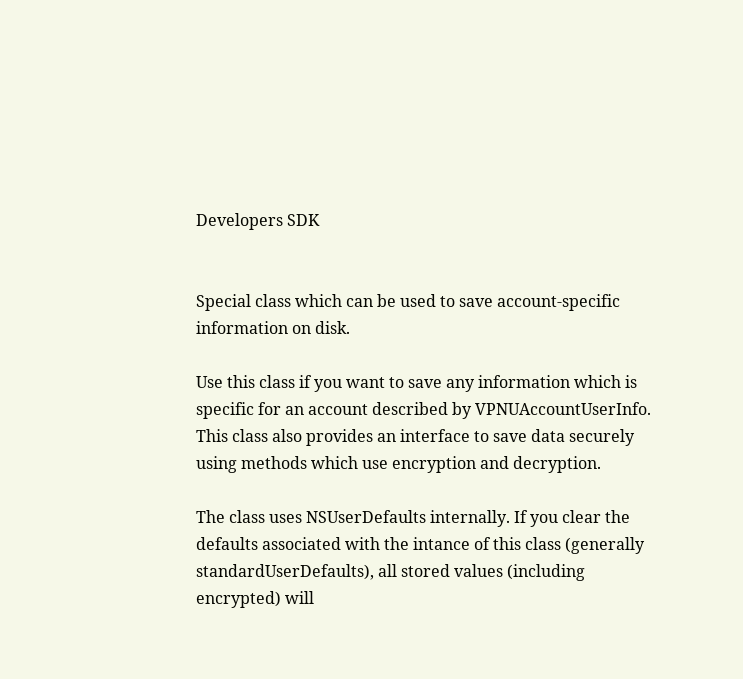Developers SDK


Special class which can be used to save account-specific information on disk.

Use this class if you want to save any information which is specific for an account described by VPNUAccountUserInfo. This class also provides an interface to save data securely using methods which use encryption and decryption.

The class uses NSUserDefaults internally. If you clear the defaults associated with the intance of this class (generally standardUserDefaults), all stored values (including encrypted) will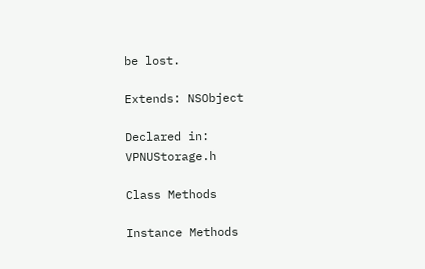be lost.

Extends: NSObject

Declared in: VPNUStorage.h

Class Methods

Instance Methods